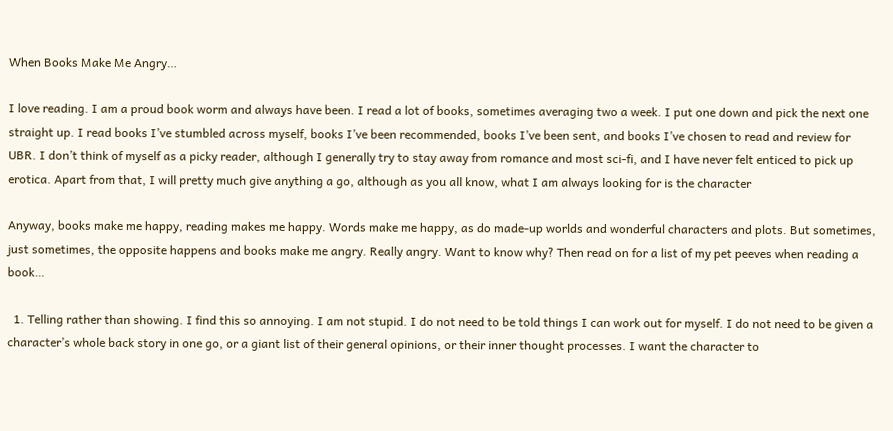When Books Make Me Angry…

I love reading. I am a proud book worm and always have been. I read a lot of books, sometimes averaging two a week. I put one down and pick the next one straight up. I read books I’ve stumbled across myself, books I’ve been recommended, books I’ve been sent, and books I’ve chosen to read and review for UBR. I don’t think of myself as a picky reader, although I generally try to stay away from romance and most sci-fi, and I have never felt enticed to pick up erotica. Apart from that, I will pretty much give anything a go, although as you all know, what I am always looking for is the character

Anyway, books make me happy, reading makes me happy. Words make me happy, as do made-up worlds and wonderful characters and plots. But sometimes, just sometimes, the opposite happens and books make me angry. Really angry. Want to know why? Then read on for a list of my pet peeves when reading a book…

  1. Telling rather than showing. I find this so annoying. I am not stupid. I do not need to be told things I can work out for myself. I do not need to be given a character’s whole back story in one go, or a giant list of their general opinions, or their inner thought processes. I want the character to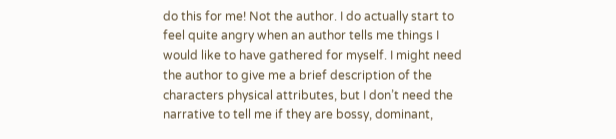do this for me! Not the author. I do actually start to feel quite angry when an author tells me things I would like to have gathered for myself. I might need the author to give me a brief description of the characters physical attributes, but I don’t need the narrative to tell me if they are bossy, dominant,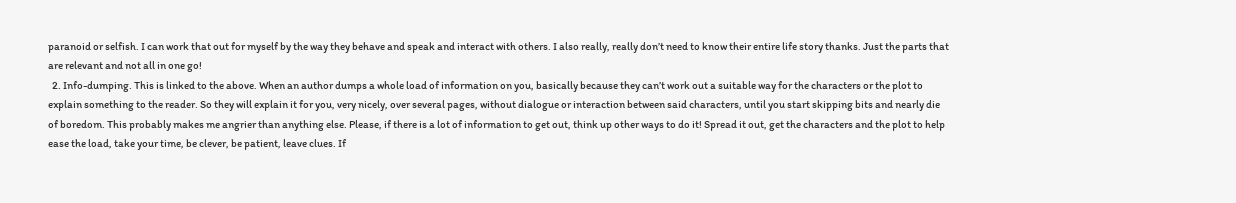paranoid or selfish. I can work that out for myself by the way they behave and speak and interact with others. I also really, really don’t need to know their entire life story thanks. Just the parts that are relevant and not all in one go!
  2. Info-dumping. This is linked to the above. When an author dumps a whole load of information on you, basically because they can’t work out a suitable way for the characters or the plot to explain something to the reader. So they will explain it for you, very nicely, over several pages, without dialogue or interaction between said characters, until you start skipping bits and nearly die of boredom. This probably makes me angrier than anything else. Please, if there is a lot of information to get out, think up other ways to do it! Spread it out, get the characters and the plot to help ease the load, take your time, be clever, be patient, leave clues. If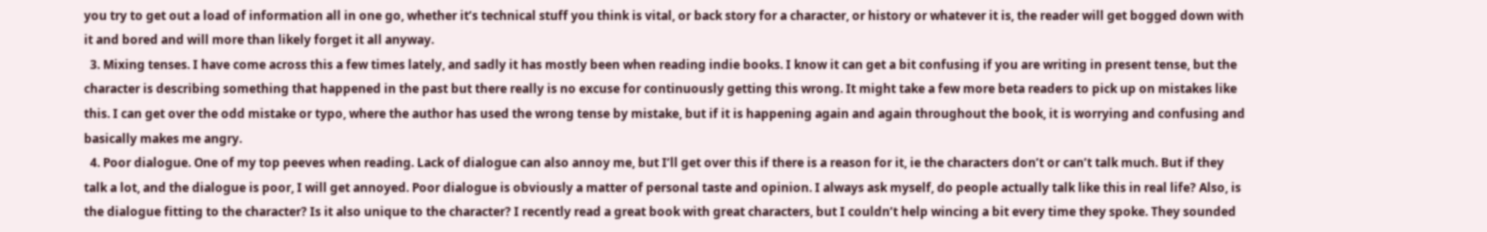you try to get out a load of information all in one go, whether it’s technical stuff you think is vital, or back story for a character, or history or whatever it is, the reader will get bogged down with it and bored and will more than likely forget it all anyway.
  3. Mixing tenses. I have come across this a few times lately, and sadly it has mostly been when reading indie books. I know it can get a bit confusing if you are writing in present tense, but the character is describing something that happened in the past but there really is no excuse for continuously getting this wrong. It might take a few more beta readers to pick up on mistakes like this. I can get over the odd mistake or typo, where the author has used the wrong tense by mistake, but if it is happening again and again throughout the book, it is worrying and confusing and basically makes me angry.
  4. Poor dialogue. One of my top peeves when reading. Lack of dialogue can also annoy me, but I’ll get over this if there is a reason for it, ie the characters don’t or can’t talk much. But if they talk a lot, and the dialogue is poor, I will get annoyed. Poor dialogue is obviously a matter of personal taste and opinion. I always ask myself, do people actually talk like this in real life? Also, is the dialogue fitting to the character? Is it also unique to the character? I recently read a great book with great characters, but I couldn’t help wincing a bit every time they spoke. They sounded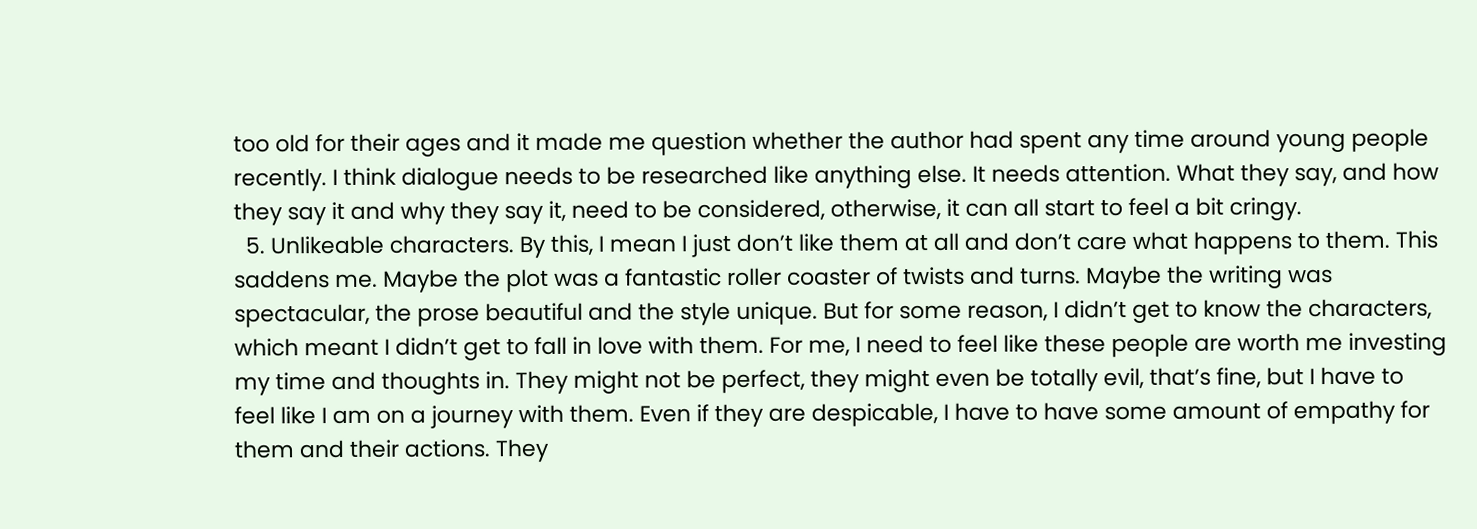too old for their ages and it made me question whether the author had spent any time around young people recently. I think dialogue needs to be researched like anything else. It needs attention. What they say, and how they say it and why they say it, need to be considered, otherwise, it can all start to feel a bit cringy.
  5. Unlikeable characters. By this, I mean I just don’t like them at all and don’t care what happens to them. This saddens me. Maybe the plot was a fantastic roller coaster of twists and turns. Maybe the writing was spectacular, the prose beautiful and the style unique. But for some reason, I didn’t get to know the characters, which meant I didn’t get to fall in love with them. For me, I need to feel like these people are worth me investing my time and thoughts in. They might not be perfect, they might even be totally evil, that’s fine, but I have to feel like I am on a journey with them. Even if they are despicable, I have to have some amount of empathy for them and their actions. They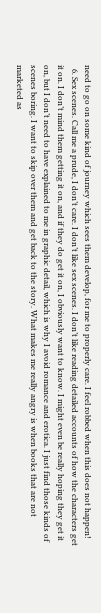need to go on some kind of journey which sees them develop, for me to properly care. I feel robbed when this does not happen!
  6. Sex scenes. Call me a prude, I don’t care. I don’t like sex scenes. I don’t like reading detailed accounts of how the characters get it on. I don’t mind them getting it on, and if they do get it on, I obviously want to know. I might even be really hoping they get it on, but I don’t need to have explained to me in graphic detail, which is why I avoid romance and erotica. I just find those kinds of scenes boring. I want to skip over them and get back to the story. What makes me really angry is when books that are not marketed as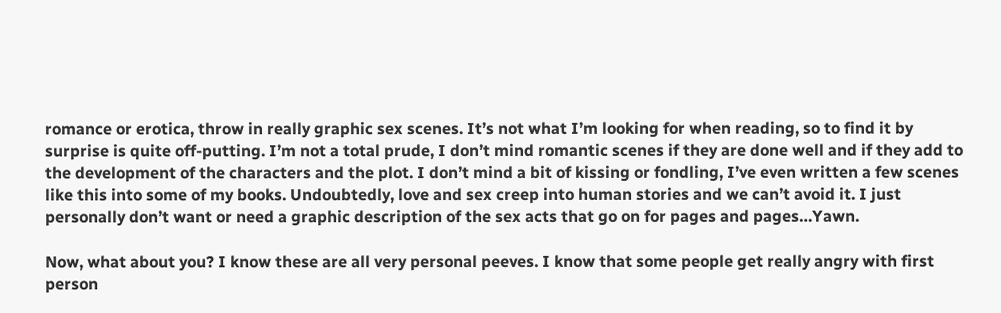romance or erotica, throw in really graphic sex scenes. It’s not what I’m looking for when reading, so to find it by surprise is quite off-putting. I’m not a total prude, I don’t mind romantic scenes if they are done well and if they add to the development of the characters and the plot. I don’t mind a bit of kissing or fondling, I’ve even written a few scenes like this into some of my books. Undoubtedly, love and sex creep into human stories and we can’t avoid it. I just personally don’t want or need a graphic description of the sex acts that go on for pages and pages…Yawn.

Now, what about you? I know these are all very personal peeves. I know that some people get really angry with first person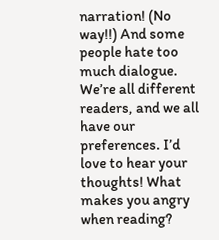narration! (No way!!) And some people hate too much dialogue. We’re all different readers, and we all have our preferences. I’d love to hear your thoughts! What makes you angry when reading?